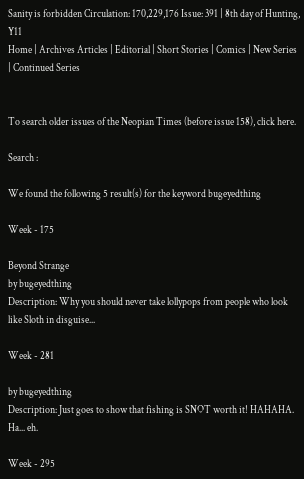Sanity is forbidden Circulation: 170,229,176 Issue: 391 | 8th day of Hunting, Y11
Home | Archives Articles | Editorial | Short Stories | Comics | New Series | Continued Series


To search older issues of the Neopian Times (before issue 158), click here.

Search :

We found the following 5 result(s) for the keyword bugeyedthing

Week - 175

Beyond Strange
by bugeyedthing
Description: Why you should never take lollypops from people who look like Sloth in disguise...

Week - 281

by bugeyedthing
Description: Just goes to show that fishing is SNOT worth it! HAHAHA. Ha... eh.

Week - 295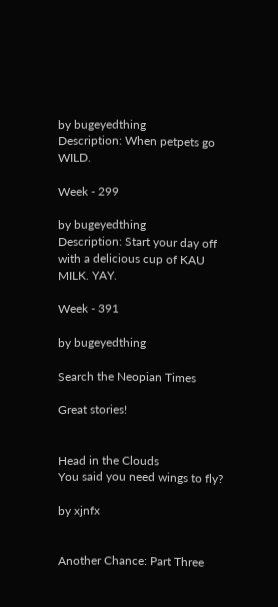by bugeyedthing
Description: When petpets go WILD.

Week - 299

by bugeyedthing
Description: Start your day off with a delicious cup of KAU MILK. YAY.

Week - 391

by bugeyedthing

Search the Neopian Times

Great stories!


Head in the Clouds
You said you need wings to fly?

by xjnfx


Another Chance: Part Three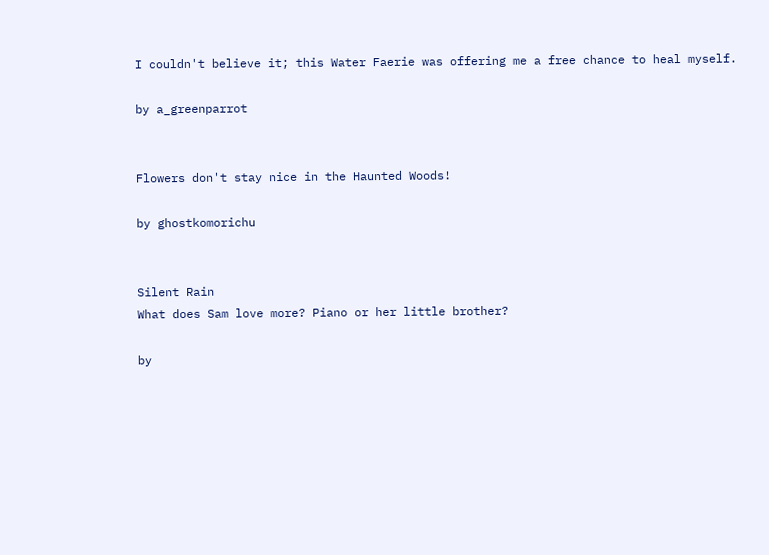I couldn't believe it; this Water Faerie was offering me a free chance to heal myself.

by a_greenparrot


Flowers don't stay nice in the Haunted Woods!

by ghostkomorichu


Silent Rain
What does Sam love more? Piano or her little brother?

by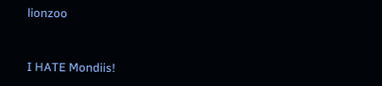lionzoo


I HATE Mondiis!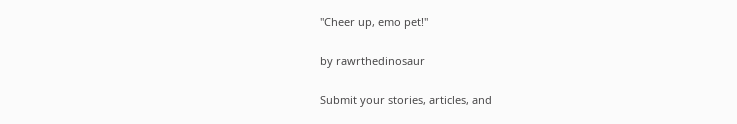"Cheer up, emo pet!"

by rawrthedinosaur

Submit your stories, articles, and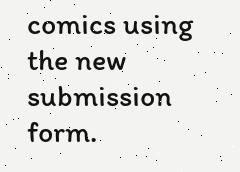comics using the new submission form.